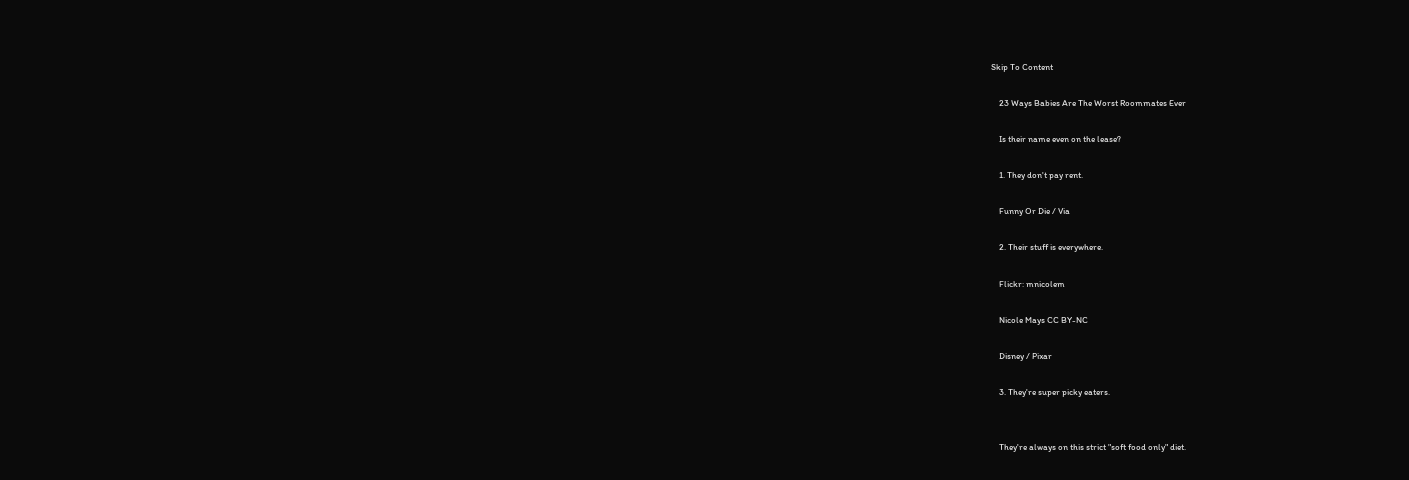Skip To Content

    23 Ways Babies Are The Worst Roommates Ever

    Is their name even on the lease?

    1. They don't pay rent.

    Funny Or Die / Via

    2. Their stuff is everywhere.

    Flickr: mnicolem

    Nicole Mays CC BY-NC

    Disney / Pixar

    3. They're super picky eaters.


    They're always on this strict "soft food only" diet.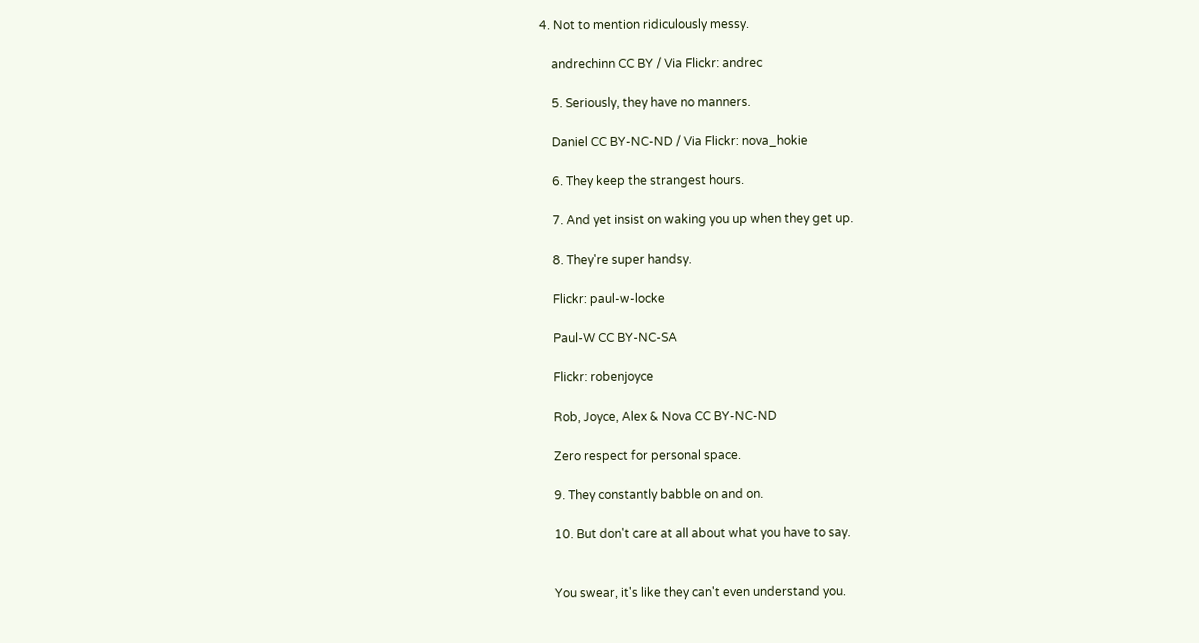4. Not to mention ridiculously messy.

    andrechinn CC BY / Via Flickr: andrec

    5. Seriously, they have no manners.

    Daniel CC BY-NC-ND / Via Flickr: nova_hokie

    6. They keep the strangest hours.

    7. And yet insist on waking you up when they get up.

    8. They're super handsy.

    Flickr: paul-w-locke

    Paul-W CC BY-NC-SA

    Flickr: robenjoyce

    Rob, Joyce, Alex & Nova CC BY-NC-ND

    Zero respect for personal space.

    9. They constantly babble on and on.

    10. But don't care at all about what you have to say.


    You swear, it's like they can't even understand you.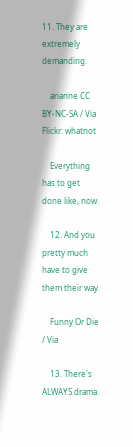11. They are extremely demanding.

    arianne CC BY-NC-SA / Via Flickr: whatnot

    Everything has to get done like, now.

    12. And you pretty much have to give them their way.

    Funny Or Die / Via

    13. There's ALWAYS drama.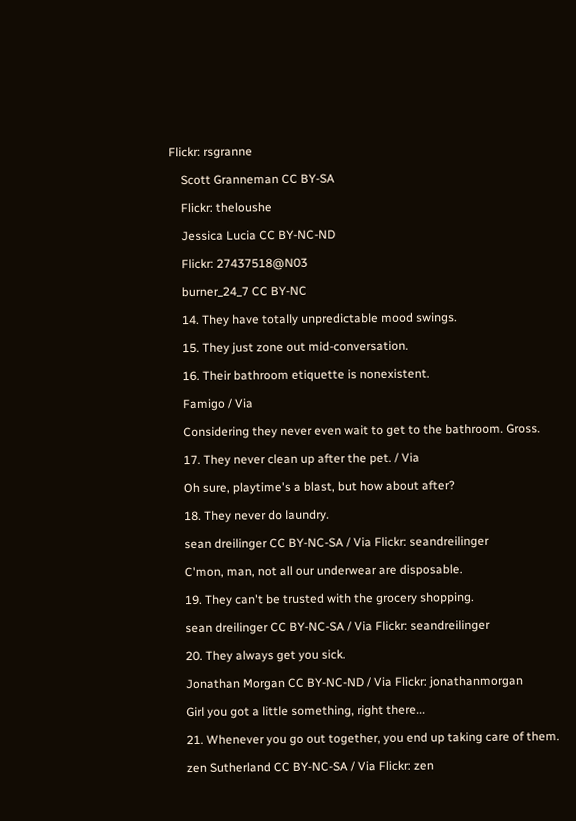Flickr: rsgranne

    Scott Granneman CC BY-SA

    Flickr: theloushe

    Jessica Lucia CC BY-NC-ND

    Flickr: 27437518@N03

    burner_24_7 CC BY-NC

    14. They have totally unpredictable mood swings.

    15. They just zone out mid-conversation.

    16. Their bathroom etiquette is nonexistent.

    Famigo / Via

    Considering they never even wait to get to the bathroom. Gross.

    17. They never clean up after the pet. / Via

    Oh sure, playtime's a blast, but how about after?

    18. They never do laundry.

    sean dreilinger CC BY-NC-SA / Via Flickr: seandreilinger

    C'mon, man, not all our underwear are disposable.

    19. They can't be trusted with the grocery shopping.

    sean dreilinger CC BY-NC-SA / Via Flickr: seandreilinger

    20. They always get you sick.

    Jonathan Morgan CC BY-NC-ND / Via Flickr: jonathanmorgan

    Girl you got a little something, right there...

    21. Whenever you go out together, you end up taking care of them.

    zen Sutherland CC BY-NC-SA / Via Flickr: zen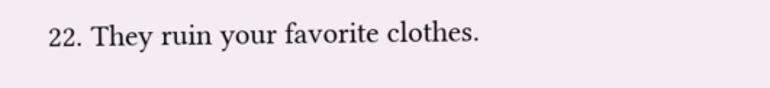22. They ruin your favorite clothes.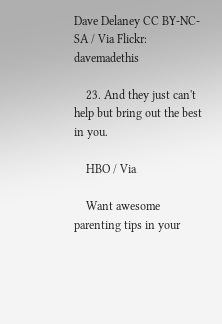Dave Delaney CC BY-NC-SA / Via Flickr: davemadethis

    23. And they just can't help but bring out the best in you.

    HBO / Via

    Want awesome parenting tips in your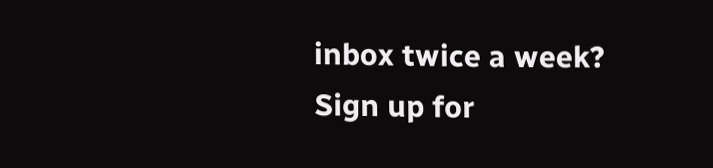inbox twice a week? Sign up for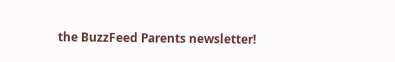the BuzzFeed Parents newsletter!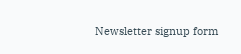Newsletter signup form